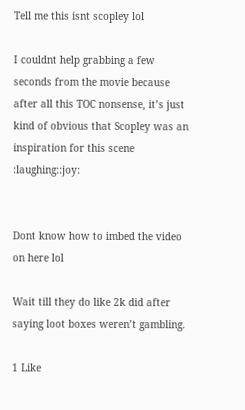Tell me this isnt scopley lol

I couldnt help grabbing a few seconds from the movie because after all this TOC nonsense, it’s just kind of obvious that Scopley was an inspiration for this scene :laughing::joy:


Dont know how to imbed the video on here lol

Wait till they do like 2k did after saying loot boxes weren’t gambling.

1 Like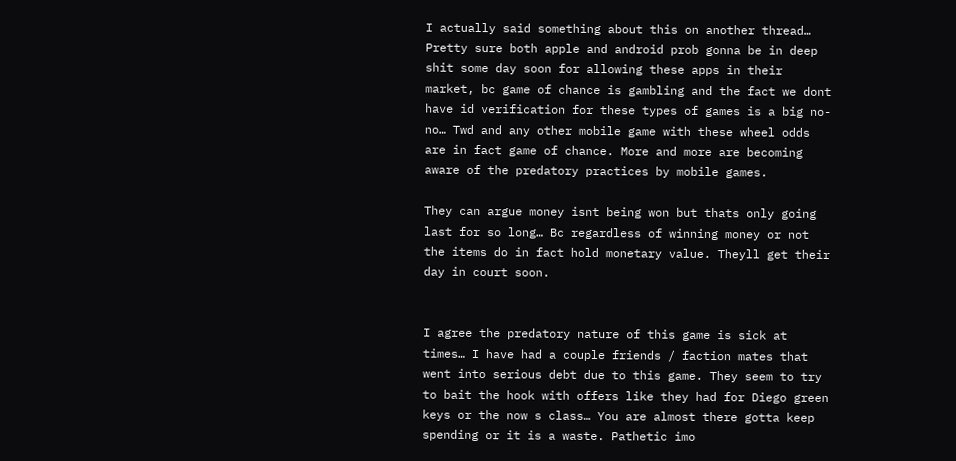I actually said something about this on another thread… Pretty sure both apple and android prob gonna be in deep shit some day soon for allowing these apps in their market, bc game of chance is gambling and the fact we dont have id verification for these types of games is a big no-no… Twd and any other mobile game with these wheel odds are in fact game of chance. More and more are becoming aware of the predatory practices by mobile games.

They can argue money isnt being won but thats only going last for so long… Bc regardless of winning money or not the items do in fact hold monetary value. Theyll get their day in court soon.


I agree the predatory nature of this game is sick at times… I have had a couple friends / faction mates that went into serious debt due to this game. They seem to try to bait the hook with offers like they had for Diego green keys or the now s class… You are almost there gotta keep spending or it is a waste. Pathetic imo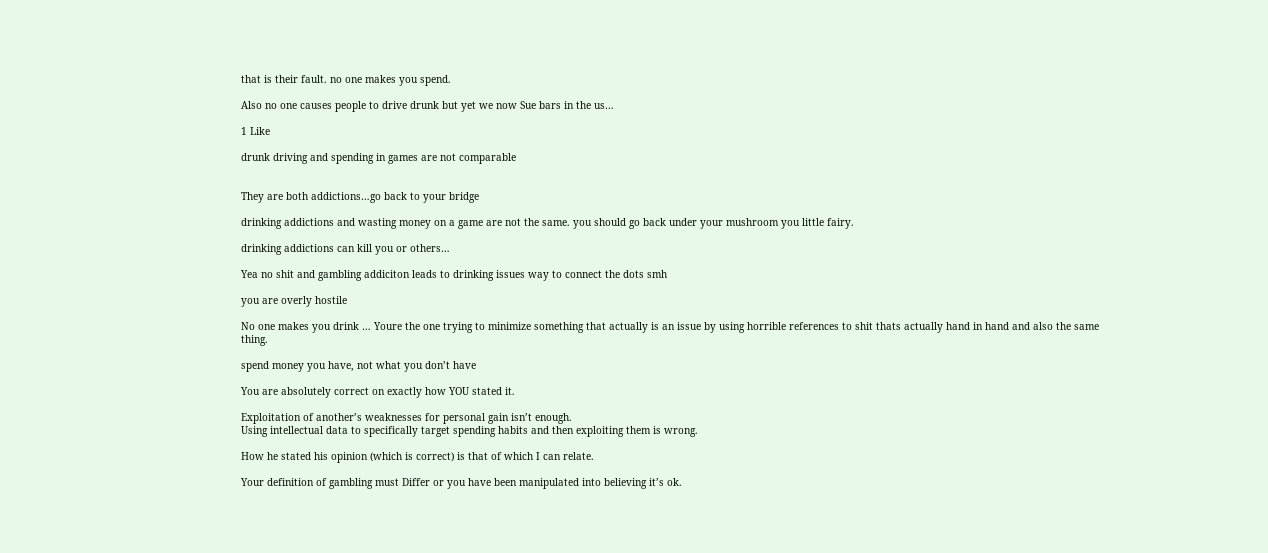that is their fault. no one makes you spend.

Also no one causes people to drive drunk but yet we now Sue bars in the us…

1 Like

drunk driving and spending in games are not comparable


They are both addictions…go back to your bridge

drinking addictions and wasting money on a game are not the same. you should go back under your mushroom you little fairy.

drinking addictions can kill you or others…

Yea no shit and gambling addiciton leads to drinking issues way to connect the dots smh

you are overly hostile

No one makes you drink … Youre the one trying to minimize something that actually is an issue by using horrible references to shit thats actually hand in hand and also the same thing.

spend money you have, not what you don’t have

You are absolutely correct on exactly how YOU stated it.

Exploitation of another’s weaknesses for personal gain isn’t enough.
Using intellectual data to specifically target spending habits and then exploiting them is wrong.

How he stated his opinion (which is correct) is that of which I can relate.

Your definition of gambling must Differ or you have been manipulated into believing it’s ok.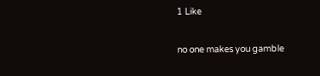1 Like

no one makes you gamble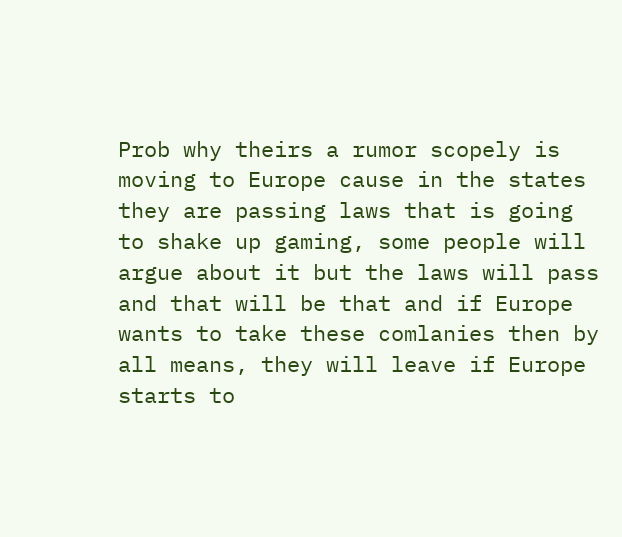Prob why theirs a rumor scopely is moving to Europe cause in the states they are passing laws that is going to shake up gaming, some people will argue about it but the laws will pass and that will be that and if Europe wants to take these comlanies then by all means, they will leave if Europe starts to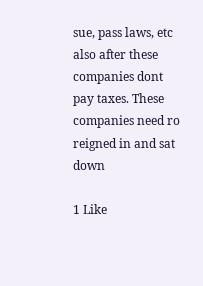sue, pass laws, etc also after these companies dont pay taxes. These companies need ro reigned in and sat down

1 Like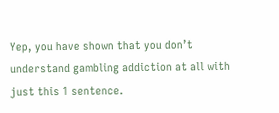Yep, you have shown that you don’t understand gambling addiction at all with just this 1 sentence.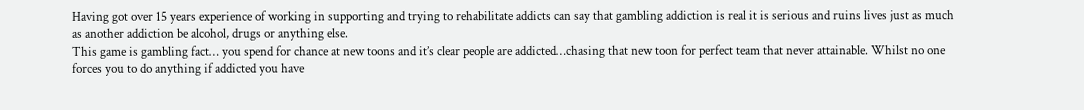Having got over 15 years experience of working in supporting and trying to rehabilitate addicts can say that gambling addiction is real it is serious and ruins lives just as much as another addiction be alcohol, drugs or anything else.
This game is gambling fact… you spend for chance at new toons and it’s clear people are addicted…chasing that new toon for perfect team that never attainable. Whilst no one forces you to do anything if addicted you have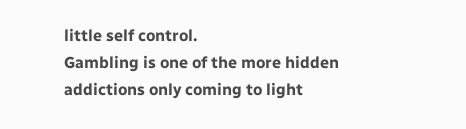little self control.
Gambling is one of the more hidden addictions only coming to light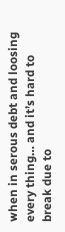when in serous debt and loosing every thing… and it’s hard to break due to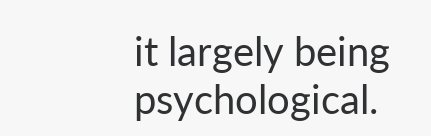it largely being psychological.